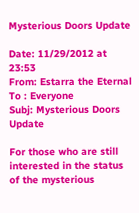Mysterious Doors Update

Date: 11/29/2012 at 23:53
From: Estarra the Eternal
To : Everyone
Subj: Mysterious Doors Update

For those who are still interested in the status of the mysterious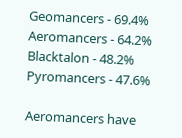Geomancers - 69.4%
Aeromancers - 64.2%
Blacktalon - 48.2%
Pyromancers - 47.6%

Aeromancers have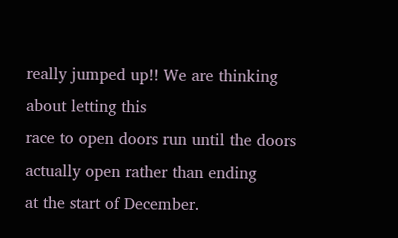really jumped up!! We are thinking about letting this
race to open doors run until the doors actually open rather than ending
at the start of December.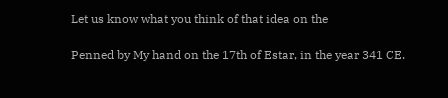Let us know what you think of that idea on the

Penned by My hand on the 17th of Estar, in the year 341 CE.